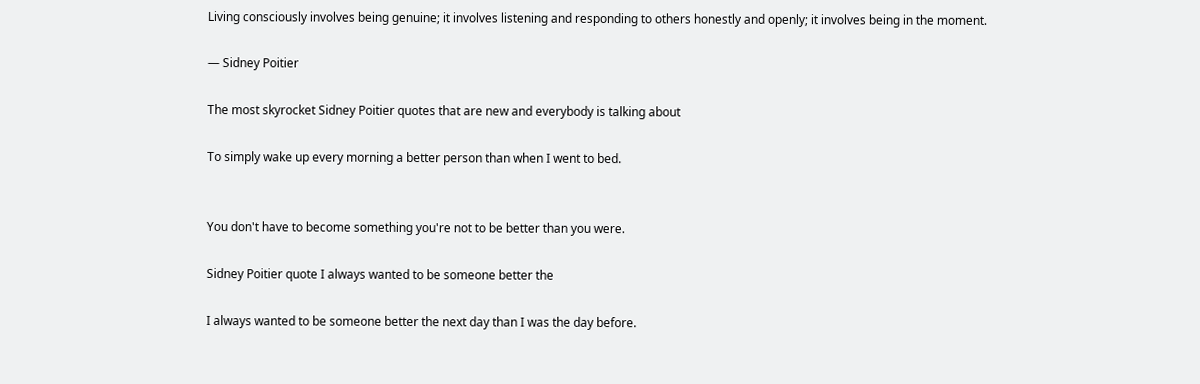Living consciously involves being genuine; it involves listening and responding to others honestly and openly; it involves being in the moment.

— Sidney Poitier

The most skyrocket Sidney Poitier quotes that are new and everybody is talking about

To simply wake up every morning a better person than when I went to bed.


You don't have to become something you're not to be better than you were.

Sidney Poitier quote I always wanted to be someone better the

I always wanted to be someone better the next day than I was the day before.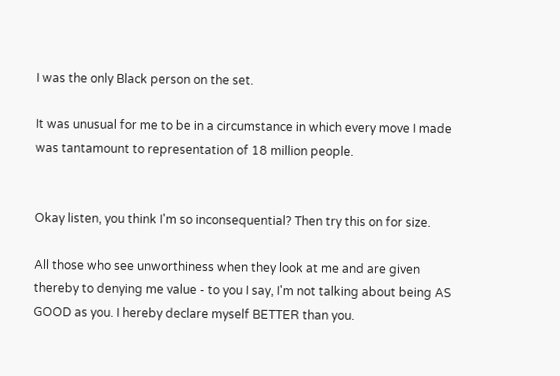I was the only Black person on the set.

It was unusual for me to be in a circumstance in which every move I made was tantamount to representation of 18 million people.


Okay listen, you think I'm so inconsequential? Then try this on for size.

All those who see unworthiness when they look at me and are given thereby to denying me value - to you I say, I'm not talking about being AS GOOD as you. I hereby declare myself BETTER than you.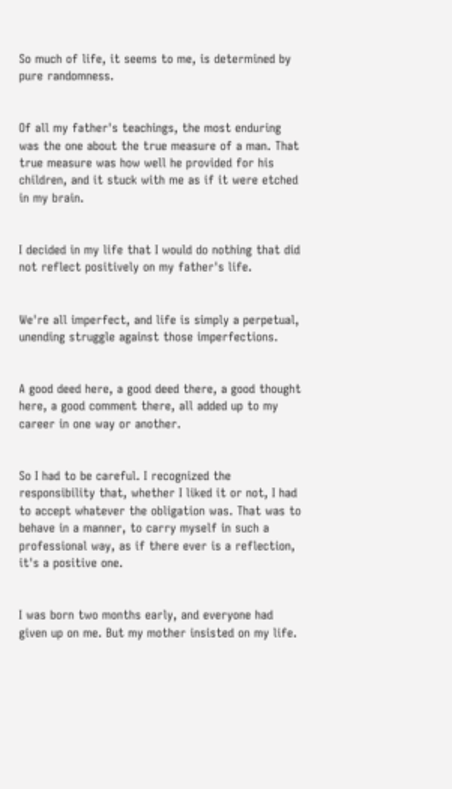So much of life, it seems to me, is determined by pure randomness.


Of all my father's teachings, the most enduring was the one about the true measure of a man. That true measure was how well he provided for his children, and it stuck with me as if it were etched in my brain.


I decided in my life that I would do nothing that did not reflect positively on my father's life.


We're all imperfect, and life is simply a perpetual, unending struggle against those imperfections.


A good deed here, a good deed there, a good thought here, a good comment there, all added up to my career in one way or another.


So I had to be careful. I recognized the responsibility that, whether I liked it or not, I had to accept whatever the obligation was. That was to behave in a manner, to carry myself in such a professional way, as if there ever is a reflection, it's a positive one.


I was born two months early, and everyone had given up on me. But my mother insisted on my life.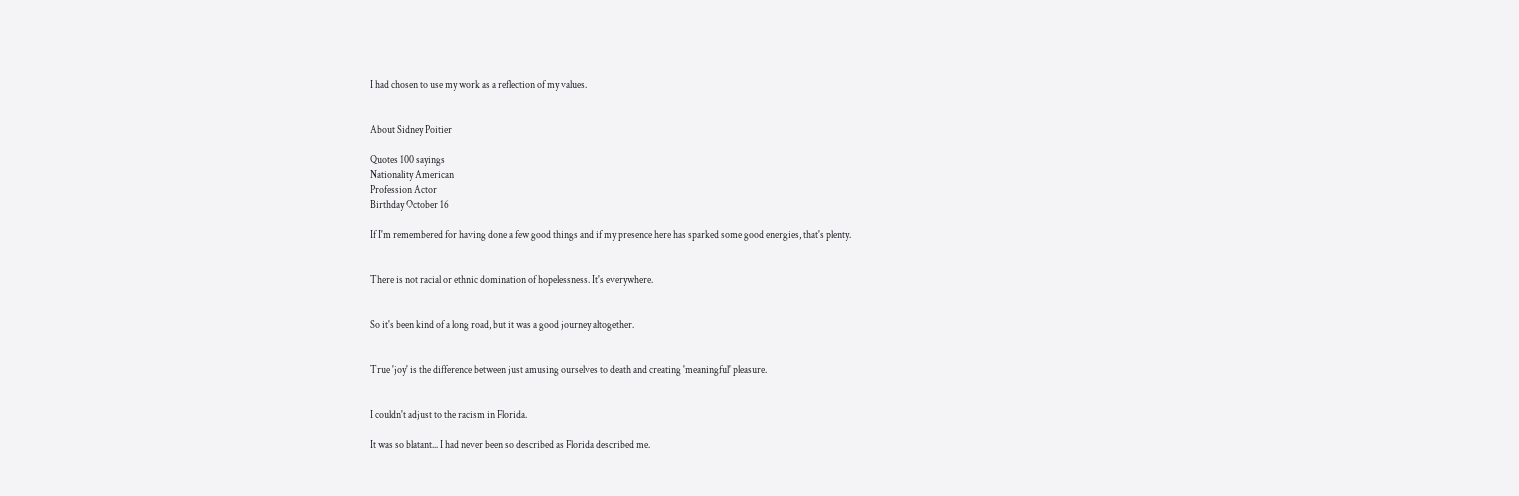I had chosen to use my work as a reflection of my values.


About Sidney Poitier

Quotes 100 sayings
Nationality American
Profession Actor
Birthday October 16

If I'm remembered for having done a few good things and if my presence here has sparked some good energies, that's plenty.


There is not racial or ethnic domination of hopelessness. It's everywhere.


So it's been kind of a long road, but it was a good journey altogether.


True 'joy' is the difference between just amusing ourselves to death and creating 'meaningful' pleasure.


I couldn't adjust to the racism in Florida.

It was so blatant... I had never been so described as Florida described me.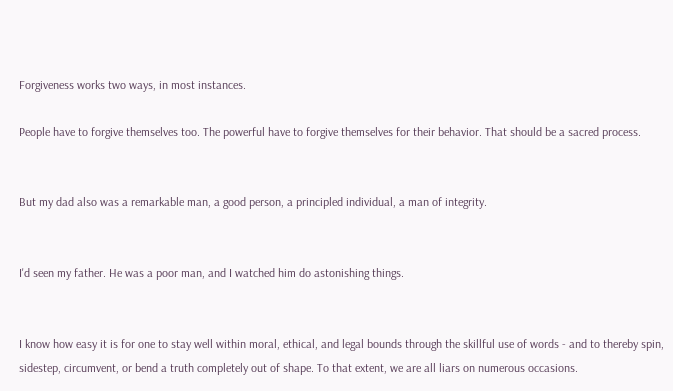Forgiveness works two ways, in most instances.

People have to forgive themselves too. The powerful have to forgive themselves for their behavior. That should be a sacred process.


But my dad also was a remarkable man, a good person, a principled individual, a man of integrity.


I'd seen my father. He was a poor man, and I watched him do astonishing things.


I know how easy it is for one to stay well within moral, ethical, and legal bounds through the skillful use of words - and to thereby spin, sidestep, circumvent, or bend a truth completely out of shape. To that extent, we are all liars on numerous occasions.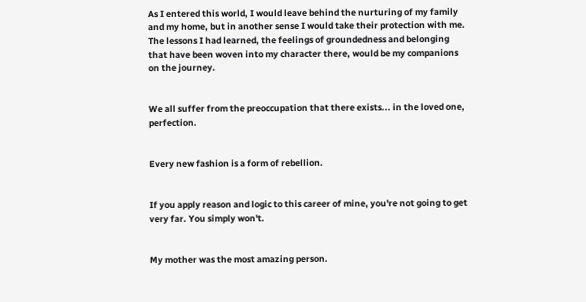As I entered this world, I would leave behind the nurturing of my family and my home, but in another sense I would take their protection with me. The lessons I had learned, the feelings of groundedness and belonging that have been woven into my character there, would be my companions on the journey.


We all suffer from the preoccupation that there exists... in the loved one, perfection.


Every new fashion is a form of rebellion.


If you apply reason and logic to this career of mine, you're not going to get very far. You simply won't.


My mother was the most amazing person.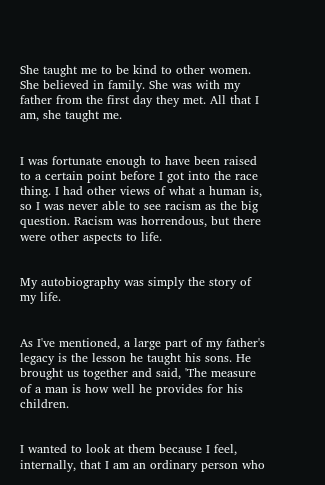She taught me to be kind to other women. She believed in family. She was with my father from the first day they met. All that I am, she taught me.


I was fortunate enough to have been raised to a certain point before I got into the race thing. I had other views of what a human is, so I was never able to see racism as the big question. Racism was horrendous, but there were other aspects to life.


My autobiography was simply the story of my life.


As I've mentioned, a large part of my father's legacy is the lesson he taught his sons. He brought us together and said, 'The measure of a man is how well he provides for his children.


I wanted to look at them because I feel, internally, that I am an ordinary person who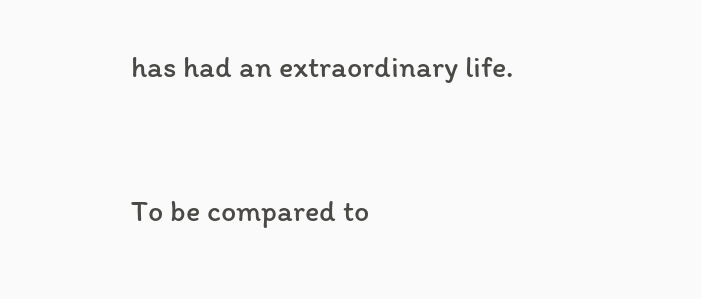has had an extraordinary life.


To be compared to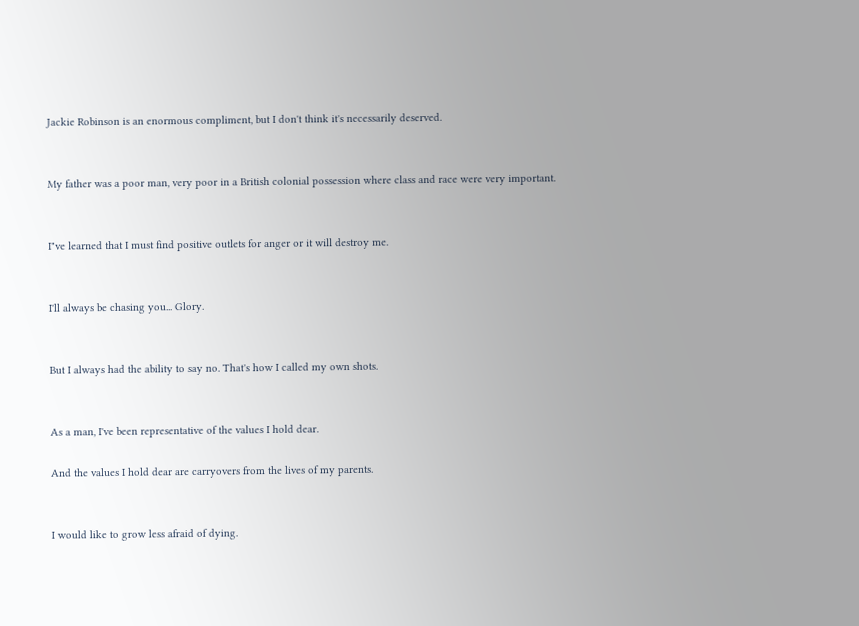Jackie Robinson is an enormous compliment, but I don't think it's necessarily deserved.


My father was a poor man, very poor in a British colonial possession where class and race were very important.


I"ve learned that I must find positive outlets for anger or it will destroy me.


I'll always be chasing you... Glory.


But I always had the ability to say no. That's how I called my own shots.


As a man, I've been representative of the values I hold dear.

And the values I hold dear are carryovers from the lives of my parents.


I would like to grow less afraid of dying.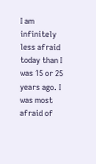I am infinitely less afraid today than I was 15 or 25 years ago. I was most afraid of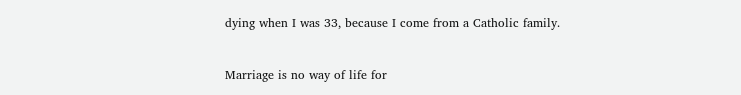dying when I was 33, because I come from a Catholic family.


Marriage is no way of life for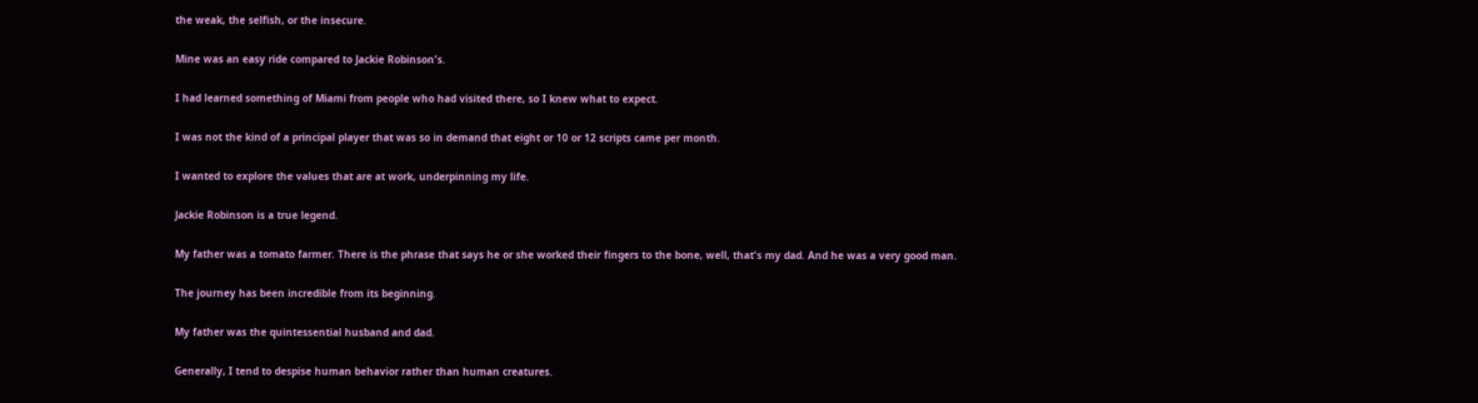the weak, the selfish, or the insecure.


Mine was an easy ride compared to Jackie Robinson's.


I had learned something of Miami from people who had visited there, so I knew what to expect.


I was not the kind of a principal player that was so in demand that eight or 10 or 12 scripts came per month.


I wanted to explore the values that are at work, underpinning my life.


Jackie Robinson is a true legend.


My father was a tomato farmer. There is the phrase that says he or she worked their fingers to the bone, well, that's my dad. And he was a very good man.


The journey has been incredible from its beginning.


My father was the quintessential husband and dad.


Generally, I tend to despise human behavior rather than human creatures.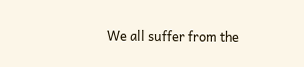We all suffer from the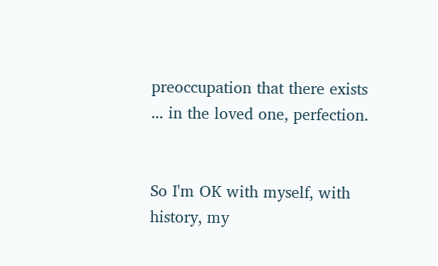preoccupation that there exists ... in the loved one, perfection.


So I'm OK with myself, with history, my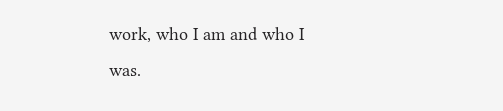work, who I am and who I was.